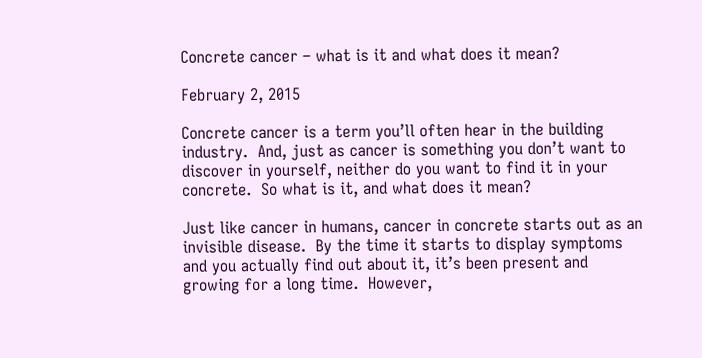Concrete cancer – what is it and what does it mean?

February 2, 2015

Concrete cancer is a term you’ll often hear in the building industry.  And, just as cancer is something you don’t want to discover in yourself, neither do you want to find it in your concrete.  So what is it, and what does it mean?

Just like cancer in humans, cancer in concrete starts out as an invisible disease.  By the time it starts to display symptoms and you actually find out about it, it’s been present and growing for a long time.  However,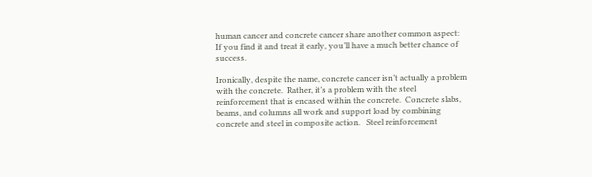human cancer and concrete cancer share another common aspect:  If you find it and treat it early, you’ll have a much better chance of success.

Ironically, despite the name, concrete cancer isn’t actually a problem with the concrete.  Rather, it’s a problem with the steel reinforcement that is encased within the concrete.  Concrete slabs, beams, and columns all work and support load by combining concrete and steel in composite action.   Steel reinforcement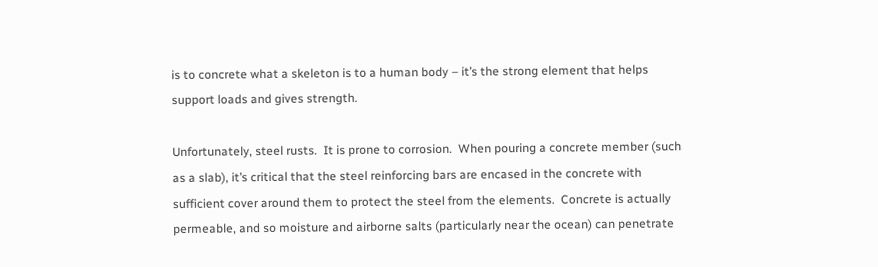is to concrete what a skeleton is to a human body – it’s the strong element that helps support loads and gives strength.

Unfortunately, steel rusts.  It is prone to corrosion.  When pouring a concrete member (such as a slab), it’s critical that the steel reinforcing bars are encased in the concrete with sufficient cover around them to protect the steel from the elements.  Concrete is actually permeable, and so moisture and airborne salts (particularly near the ocean) can penetrate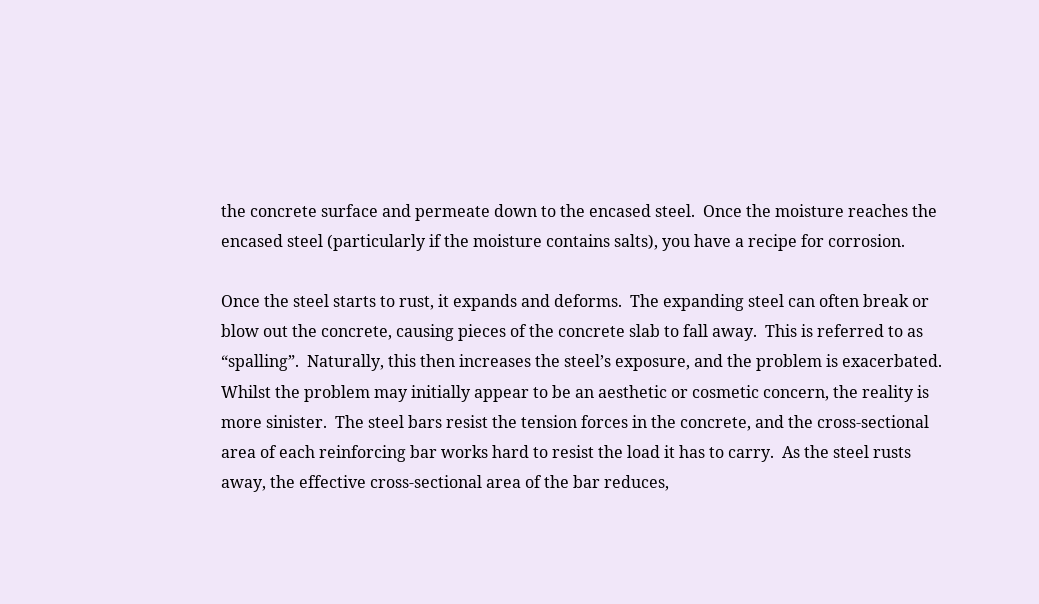the concrete surface and permeate down to the encased steel.  Once the moisture reaches the encased steel (particularly if the moisture contains salts), you have a recipe for corrosion.

Once the steel starts to rust, it expands and deforms.  The expanding steel can often break or blow out the concrete, causing pieces of the concrete slab to fall away.  This is referred to as “spalling”.  Naturally, this then increases the steel’s exposure, and the problem is exacerbated.  Whilst the problem may initially appear to be an aesthetic or cosmetic concern, the reality is more sinister.  The steel bars resist the tension forces in the concrete, and the cross-sectional area of each reinforcing bar works hard to resist the load it has to carry.  As the steel rusts away, the effective cross-sectional area of the bar reduces,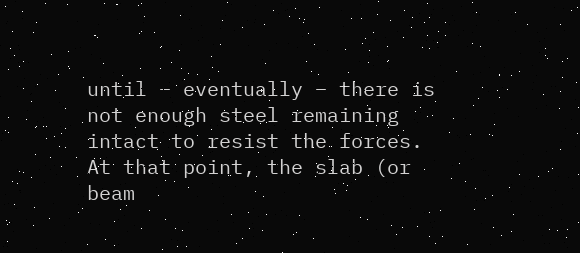until – eventually – there is not enough steel remaining intact to resist the forces.  At that point, the slab (or beam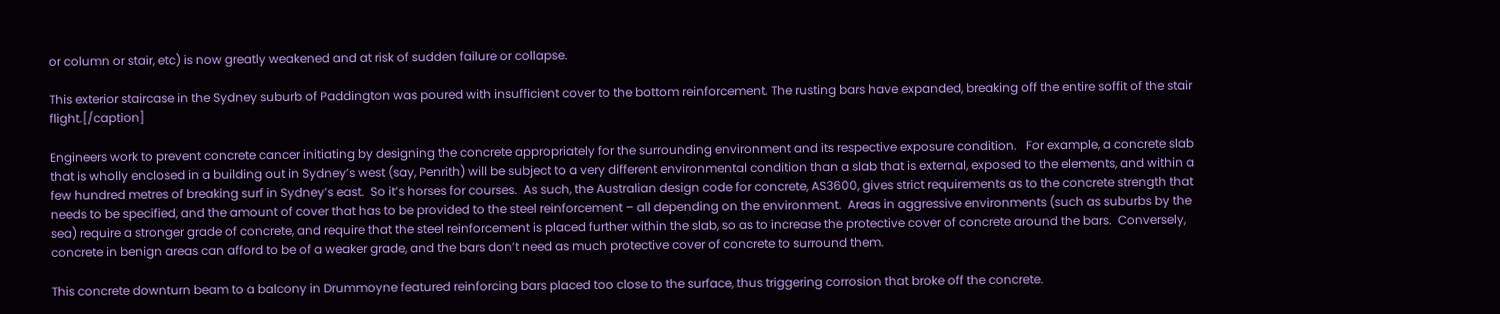or column or stair, etc) is now greatly weakened and at risk of sudden failure or collapse.

This exterior staircase in the Sydney suburb of Paddington was poured with insufficient cover to the bottom reinforcement. The rusting bars have expanded, breaking off the entire soffit of the stair flight.[/caption]

Engineers work to prevent concrete cancer initiating by designing the concrete appropriately for the surrounding environment and its respective exposure condition.   For example, a concrete slab that is wholly enclosed in a building out in Sydney’s west (say, Penrith) will be subject to a very different environmental condition than a slab that is external, exposed to the elements, and within a few hundred metres of breaking surf in Sydney’s east.  So it’s horses for courses.  As such, the Australian design code for concrete, AS3600, gives strict requirements as to the concrete strength that needs to be specified, and the amount of cover that has to be provided to the steel reinforcement – all depending on the environment.  Areas in aggressive environments (such as suburbs by the sea) require a stronger grade of concrete, and require that the steel reinforcement is placed further within the slab, so as to increase the protective cover of concrete around the bars.  Conversely, concrete in benign areas can afford to be of a weaker grade, and the bars don’t need as much protective cover of concrete to surround them.

This concrete downturn beam to a balcony in Drummoyne featured reinforcing bars placed too close to the surface, thus triggering corrosion that broke off the concrete.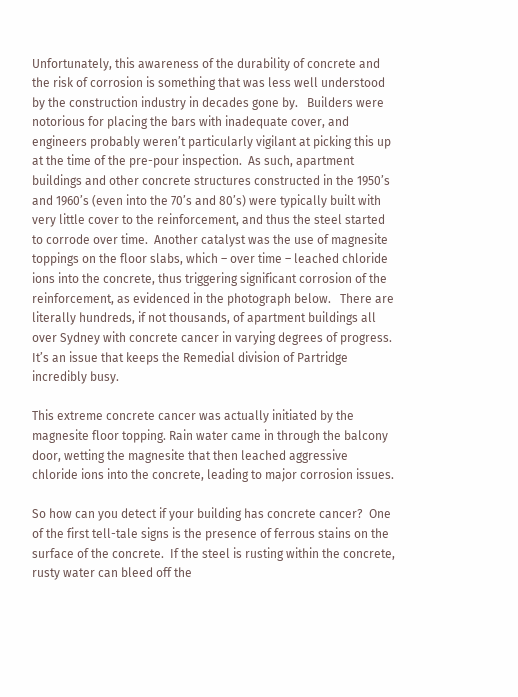Unfortunately, this awareness of the durability of concrete and the risk of corrosion is something that was less well understood by the construction industry in decades gone by.   Builders were notorious for placing the bars with inadequate cover, and engineers probably weren’t particularly vigilant at picking this up at the time of the pre-pour inspection.  As such, apartment buildings and other concrete structures constructed in the 1950’s and 1960’s (even into the 70’s and 80’s) were typically built with very little cover to the reinforcement, and thus the steel started to corrode over time.  Another catalyst was the use of magnesite toppings on the floor slabs, which – over time – leached chloride ions into the concrete, thus triggering significant corrosion of the reinforcement, as evidenced in the photograph below.   There are literally hundreds, if not thousands, of apartment buildings all over Sydney with concrete cancer in varying degrees of progress.  It’s an issue that keeps the Remedial division of Partridge incredibly busy.

This extreme concrete cancer was actually initiated by the magnesite floor topping. Rain water came in through the balcony door, wetting the magnesite that then leached aggressive chloride ions into the concrete, leading to major corrosion issues.

So how can you detect if your building has concrete cancer?  One of the first tell-tale signs is the presence of ferrous stains on the surface of the concrete.  If the steel is rusting within the concrete, rusty water can bleed off the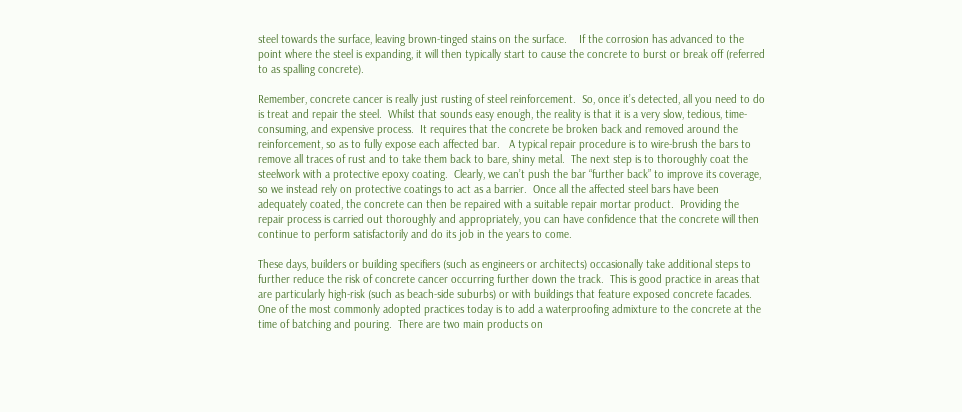steel towards the surface, leaving brown-tinged stains on the surface.    If the corrosion has advanced to the point where the steel is expanding, it will then typically start to cause the concrete to burst or break off (referred to as spalling concrete).

Remember, concrete cancer is really just rusting of steel reinforcement.  So, once it’s detected, all you need to do is treat and repair the steel.  Whilst that sounds easy enough, the reality is that it is a very slow, tedious, time-consuming, and expensive process.  It requires that the concrete be broken back and removed around the reinforcement, so as to fully expose each affected bar.   A typical repair procedure is to wire-brush the bars to remove all traces of rust and to take them back to bare, shiny metal.  The next step is to thoroughly coat the steelwork with a protective epoxy coating.  Clearly, we can’t push the bar “further back” to improve its coverage, so we instead rely on protective coatings to act as a barrier.  Once all the affected steel bars have been adequately coated, the concrete can then be repaired with a suitable repair mortar product.  Providing the repair process is carried out thoroughly and appropriately, you can have confidence that the concrete will then continue to perform satisfactorily and do its job in the years to come.

These days, builders or building specifiers (such as engineers or architects) occasionally take additional steps to further reduce the risk of concrete cancer occurring further down the track.  This is good practice in areas that are particularly high-risk (such as beach-side suburbs) or with buildings that feature exposed concrete facades.  One of the most commonly adopted practices today is to add a waterproofing admixture to the concrete at the time of batching and pouring.  There are two main products on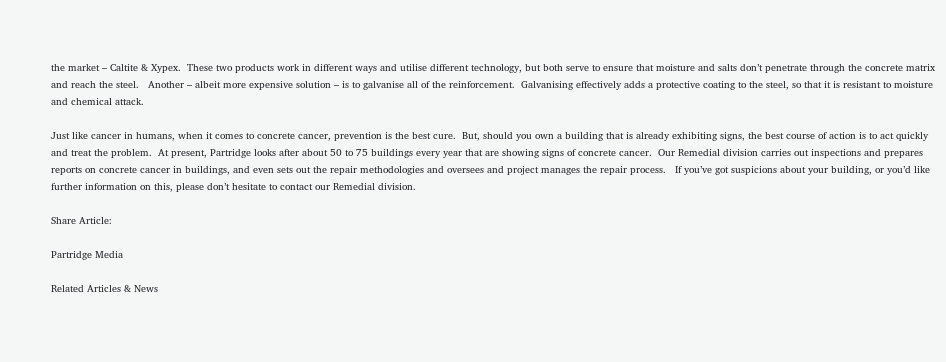the market – Caltite & Xypex.  These two products work in different ways and utilise different technology, but both serve to ensure that moisture and salts don’t penetrate through the concrete matrix and reach the steel.   Another – albeit more expensive solution – is to galvanise all of the reinforcement.  Galvanising effectively adds a protective coating to the steel, so that it is resistant to moisture and chemical attack.

Just like cancer in humans, when it comes to concrete cancer, prevention is the best cure.  But, should you own a building that is already exhibiting signs, the best course of action is to act quickly and treat the problem.  At present, Partridge looks after about 50 to 75 buildings every year that are showing signs of concrete cancer.  Our Remedial division carries out inspections and prepares reports on concrete cancer in buildings, and even sets out the repair methodologies and oversees and project manages the repair process.   If you’ve got suspicions about your building, or you’d like further information on this, please don’t hesitate to contact our Remedial division.

Share Article:

Partridge Media

Related Articles & News